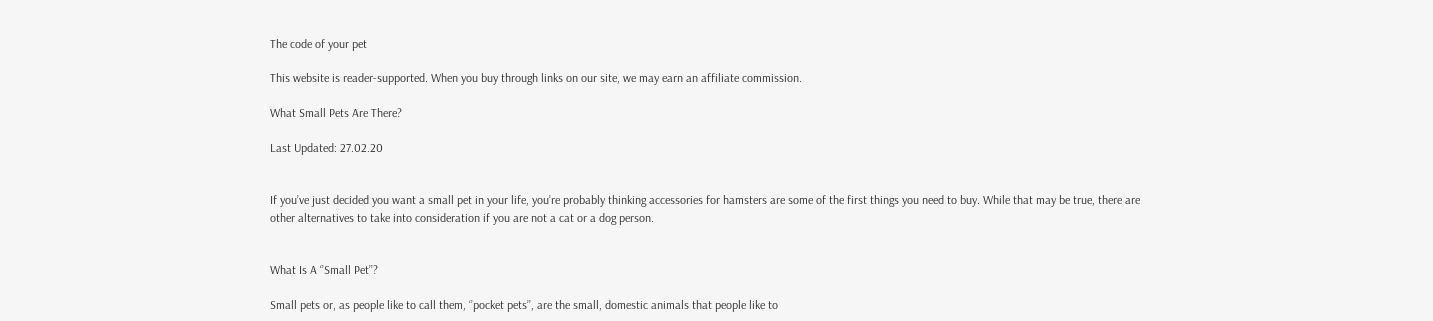The code of your pet

This website is reader-supported. When you buy through links on our site, we may earn an affiliate commission.

What Small Pets Are There?

Last Updated: 27.02.20


If you’ve just decided you want a small pet in your life, you’re probably thinking accessories for hamsters are some of the first things you need to buy. While that may be true, there are other alternatives to take into consideration if you are not a cat or a dog person.


What Is A ‘’Small Pet’’?

Small pets or, as people like to call them, ‘’pocket pets’’, are the small, domestic animals that people like to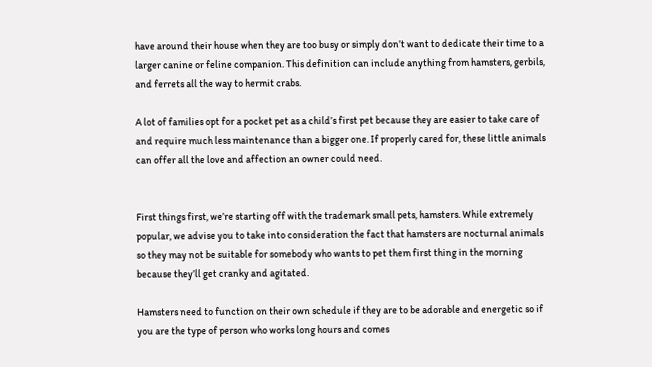have around their house when they are too busy or simply don’t want to dedicate their time to a larger canine or feline companion. This definition can include anything from hamsters, gerbils, and ferrets all the way to hermit crabs.

A lot of families opt for a pocket pet as a child’s first pet because they are easier to take care of and require much less maintenance than a bigger one. If properly cared for, these little animals can offer all the love and affection an owner could need.


First things first, we’re starting off with the trademark small pets, hamsters. While extremely popular, we advise you to take into consideration the fact that hamsters are nocturnal animals so they may not be suitable for somebody who wants to pet them first thing in the morning because they’ll get cranky and agitated.

Hamsters need to function on their own schedule if they are to be adorable and energetic so if you are the type of person who works long hours and comes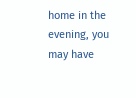home in the evening, you may have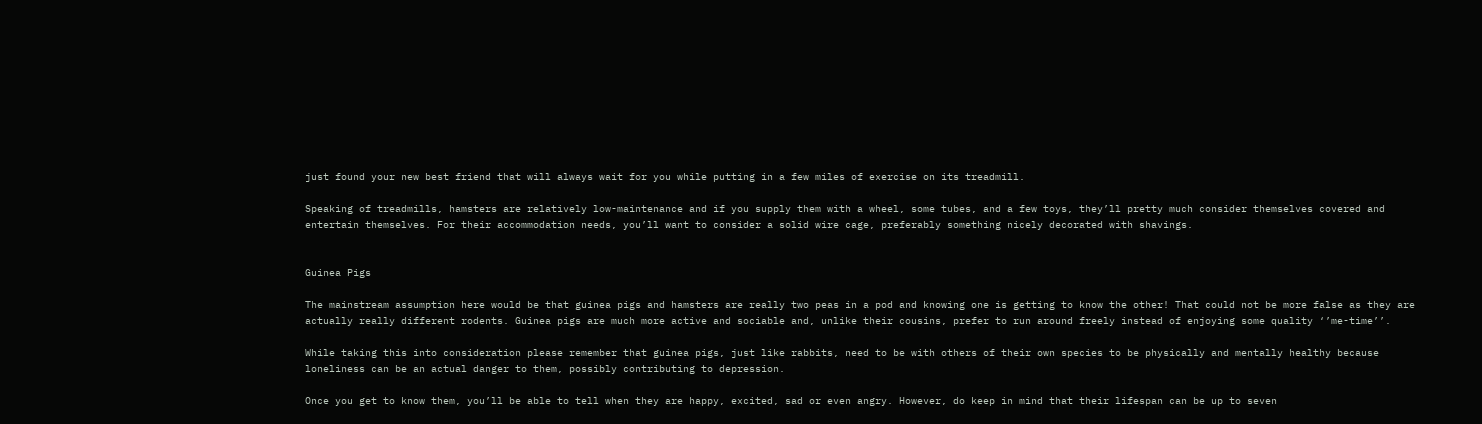just found your new best friend that will always wait for you while putting in a few miles of exercise on its treadmill.

Speaking of treadmills, hamsters are relatively low-maintenance and if you supply them with a wheel, some tubes, and a few toys, they’ll pretty much consider themselves covered and entertain themselves. For their accommodation needs, you’ll want to consider a solid wire cage, preferably something nicely decorated with shavings.


Guinea Pigs

The mainstream assumption here would be that guinea pigs and hamsters are really two peas in a pod and knowing one is getting to know the other! That could not be more false as they are actually really different rodents. Guinea pigs are much more active and sociable and, unlike their cousins, prefer to run around freely instead of enjoying some quality ‘’me-time’’.

While taking this into consideration please remember that guinea pigs, just like rabbits, need to be with others of their own species to be physically and mentally healthy because loneliness can be an actual danger to them, possibly contributing to depression.

Once you get to know them, you’ll be able to tell when they are happy, excited, sad or even angry. However, do keep in mind that their lifespan can be up to seven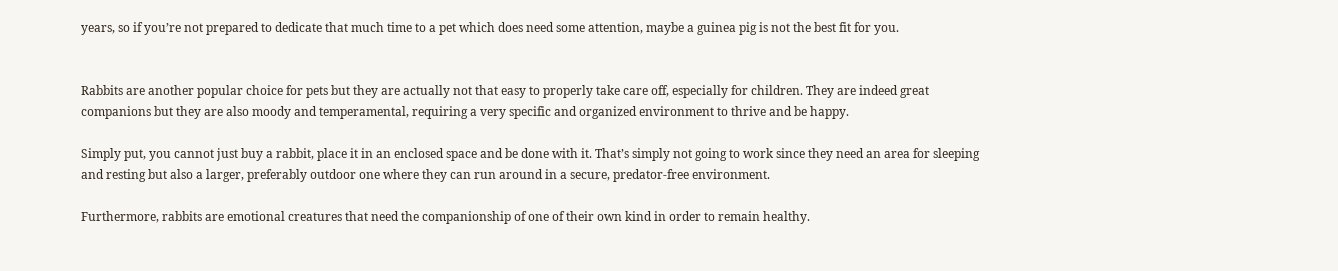years, so if you’re not prepared to dedicate that much time to a pet which does need some attention, maybe a guinea pig is not the best fit for you.


Rabbits are another popular choice for pets but they are actually not that easy to properly take care off, especially for children. They are indeed great companions but they are also moody and temperamental, requiring a very specific and organized environment to thrive and be happy.

Simply put, you cannot just buy a rabbit, place it in an enclosed space and be done with it. That’s simply not going to work since they need an area for sleeping and resting but also a larger, preferably outdoor one where they can run around in a secure, predator-free environment.

Furthermore, rabbits are emotional creatures that need the companionship of one of their own kind in order to remain healthy.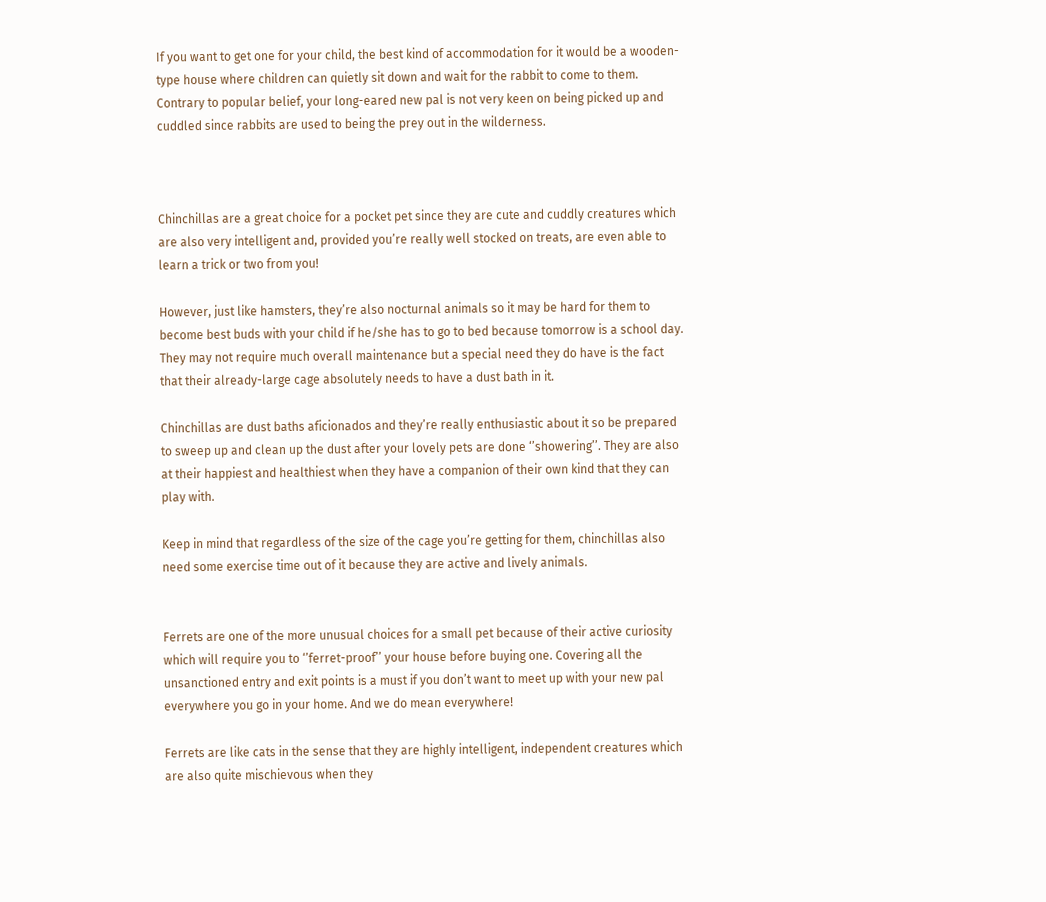If you want to get one for your child, the best kind of accommodation for it would be a wooden-type house where children can quietly sit down and wait for the rabbit to come to them. Contrary to popular belief, your long-eared new pal is not very keen on being picked up and cuddled since rabbits are used to being the prey out in the wilderness.



Chinchillas are a great choice for a pocket pet since they are cute and cuddly creatures which are also very intelligent and, provided you’re really well stocked on treats, are even able to learn a trick or two from you!

However, just like hamsters, they’re also nocturnal animals so it may be hard for them to become best buds with your child if he/she has to go to bed because tomorrow is a school day. They may not require much overall maintenance but a special need they do have is the fact that their already-large cage absolutely needs to have a dust bath in it.

Chinchillas are dust baths aficionados and they’re really enthusiastic about it so be prepared to sweep up and clean up the dust after your lovely pets are done ‘’showering’’. They are also at their happiest and healthiest when they have a companion of their own kind that they can play with.

Keep in mind that regardless of the size of the cage you’re getting for them, chinchillas also need some exercise time out of it because they are active and lively animals.


Ferrets are one of the more unusual choices for a small pet because of their active curiosity which will require you to ‘’ferret-proof’’ your house before buying one. Covering all the unsanctioned entry and exit points is a must if you don’t want to meet up with your new pal everywhere you go in your home. And we do mean everywhere!

Ferrets are like cats in the sense that they are highly intelligent, independent creatures which are also quite mischievous when they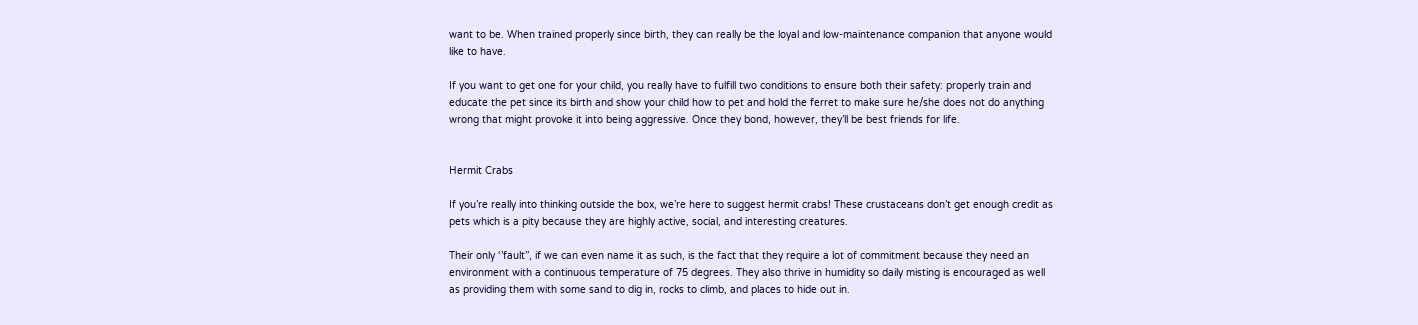want to be. When trained properly since birth, they can really be the loyal and low-maintenance companion that anyone would like to have.

If you want to get one for your child, you really have to fulfill two conditions to ensure both their safety: properly train and educate the pet since its birth and show your child how to pet and hold the ferret to make sure he/she does not do anything wrong that might provoke it into being aggressive. Once they bond, however, they’ll be best friends for life.


Hermit Crabs

If you’re really into thinking outside the box, we’re here to suggest hermit crabs! These crustaceans don’t get enough credit as pets which is a pity because they are highly active, social, and interesting creatures.

Their only ‘’fault’’, if we can even name it as such, is the fact that they require a lot of commitment because they need an environment with a continuous temperature of 75 degrees. They also thrive in humidity so daily misting is encouraged as well as providing them with some sand to dig in, rocks to climb, and places to hide out in.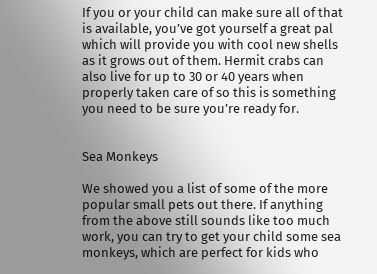If you or your child can make sure all of that is available, you’ve got yourself a great pal which will provide you with cool new shells as it grows out of them. Hermit crabs can also live for up to 30 or 40 years when properly taken care of so this is something you need to be sure you’re ready for.


Sea Monkeys

We showed you a list of some of the more popular small pets out there. If anything from the above still sounds like too much work, you can try to get your child some sea monkeys, which are perfect for kids who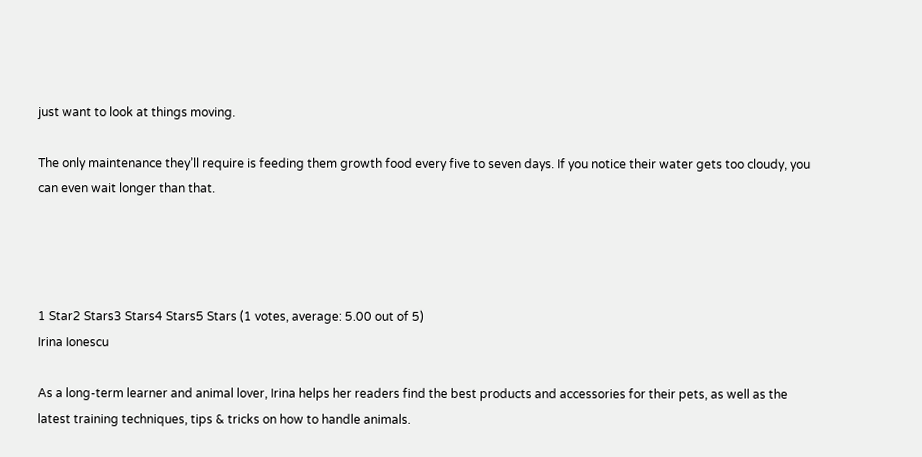just want to look at things moving.

The only maintenance they’ll require is feeding them growth food every five to seven days. If you notice their water gets too cloudy, you can even wait longer than that.




1 Star2 Stars3 Stars4 Stars5 Stars (1 votes, average: 5.00 out of 5)
Irina Ionescu

As a long-term learner and animal lover, Irina helps her readers find the best products and accessories for their pets, as well as the latest training techniques, tips & tricks on how to handle animals.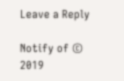Leave a Reply

Notify of © 2019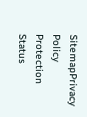SitemapPrivacy Policy Protection Status